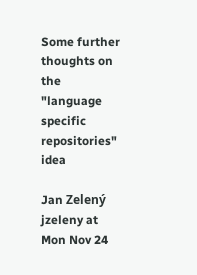Some further thoughts on the "language specific repositories" idea

Jan Zelený jzeleny at
Mon Nov 24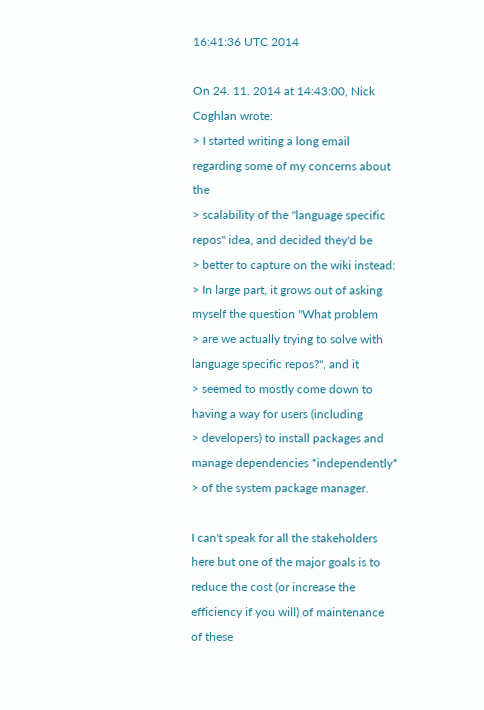16:41:36 UTC 2014

On 24. 11. 2014 at 14:43:00, Nick Coghlan wrote:
> I started writing a long email regarding some of my concerns about the
> scalability of the "language specific repos" idea, and decided they'd be
> better to capture on the wiki instead:
> In large part, it grows out of asking myself the question "What problem
> are we actually trying to solve with language specific repos?", and it
> seemed to mostly come down to having a way for users (including
> developers) to install packages and manage dependencies *independently*
> of the system package manager.

I can't speak for all the stakeholders here but one of the major goals is to
reduce the cost (or increase the efficiency if you will) of maintenance of these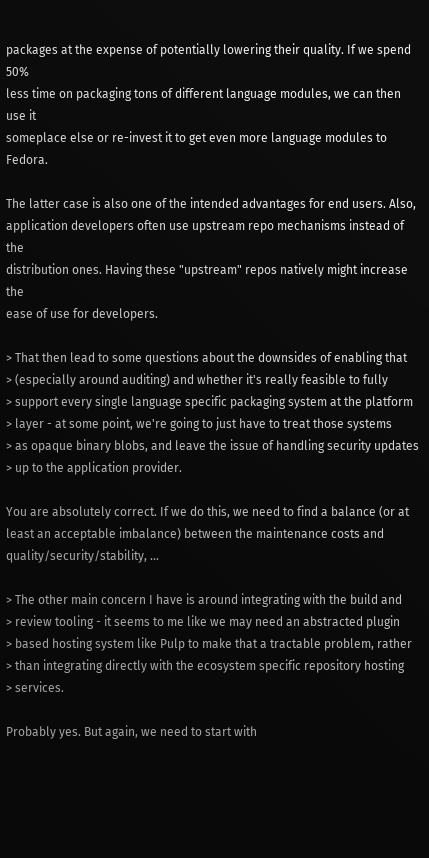packages at the expense of potentially lowering their quality. If we spend 50%
less time on packaging tons of different language modules, we can then use it
someplace else or re-invest it to get even more language modules to Fedora.

The latter case is also one of the intended advantages for end users. Also,
application developers often use upstream repo mechanisms instead of the
distribution ones. Having these "upstream" repos natively might increase the
ease of use for developers.

> That then lead to some questions about the downsides of enabling that
> (especially around auditing) and whether it's really feasible to fully
> support every single language specific packaging system at the platform
> layer - at some point, we're going to just have to treat those systems
> as opaque binary blobs, and leave the issue of handling security updates
> up to the application provider.

You are absolutely correct. If we do this, we need to find a balance (or at
least an acceptable imbalance) between the maintenance costs and
quality/security/stability, ...

> The other main concern I have is around integrating with the build and
> review tooling - it seems to me like we may need an abstracted plugin
> based hosting system like Pulp to make that a tractable problem, rather
> than integrating directly with the ecosystem specific repository hosting
> services.

Probably yes. But again, we need to start with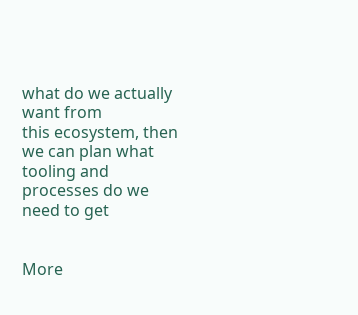what do we actually want from
this ecosystem, then we can plan what tooling and processes do we need to get


More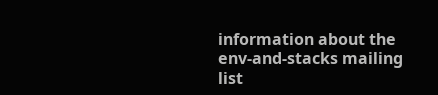information about the env-and-stacks mailing list